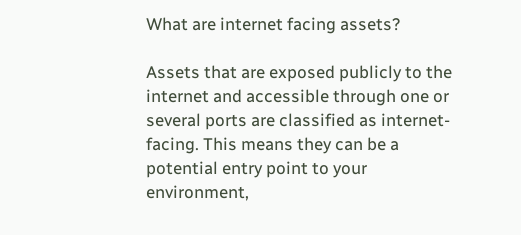What are internet facing assets?

Assets that are exposed publicly to the internet and accessible through one or several ports are classified as internet-facing. This means they can be a potential entry point to your environment,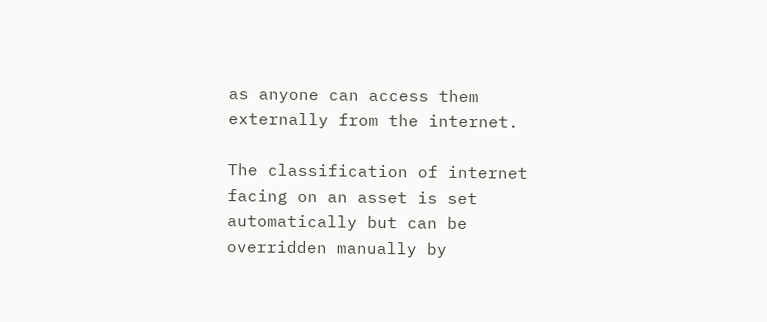as anyone can access them externally from the internet.

The classification of internet facing on an asset is set automatically but can be overridden manually by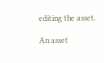editing the asset.

An asset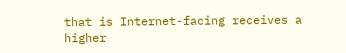that is Internet-facing receives a higher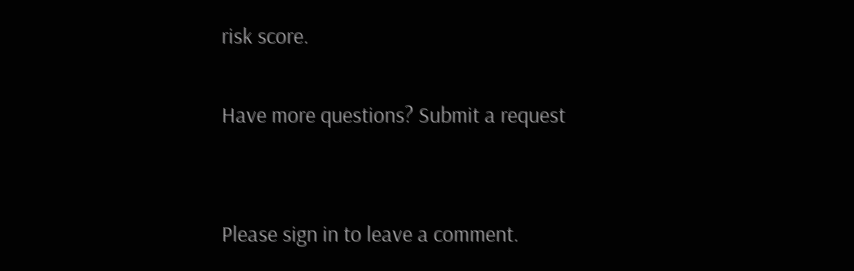risk score.

Have more questions? Submit a request


Please sign in to leave a comment.